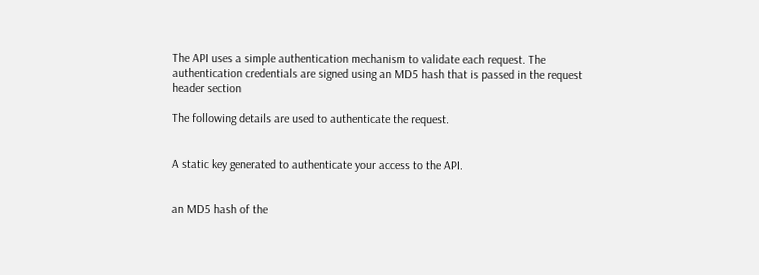The API uses a simple authentication mechanism to validate each request. The authentication credentials are signed using an MD5 hash that is passed in the request header section

The following details are used to authenticate the request.


A static key generated to authenticate your access to the API.


an MD5 hash of the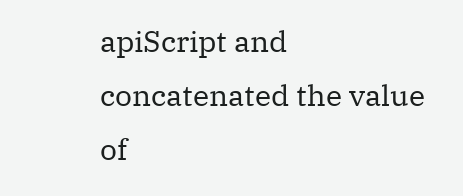apiScript and concatenated the value of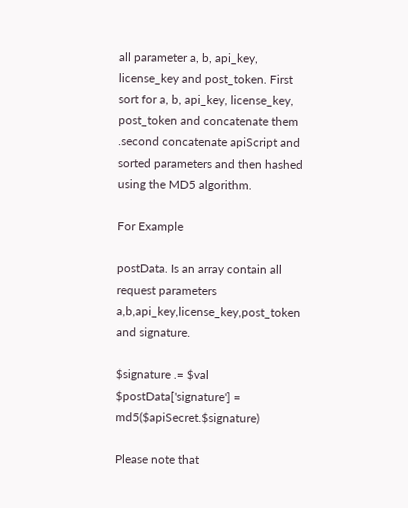all parameter a, b, api_key, license_key and post_token. First sort for a, b, api_key, license_key, post_token and concatenate them .second concatenate apiScript and sorted parameters and then hashed using the MD5 algorithm.

For Example

postData. Is an array contain all request parameters a,b,api_key,license_key,post_token and signature.

$signature .= $val
$postData['signature'] = md5($apiSecret.$signature)

Please note that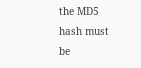the MD5 hash must be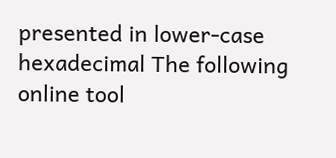presented in lower-case hexadecimal The following online tool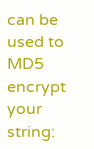can be used to MD5 encrypt your string: